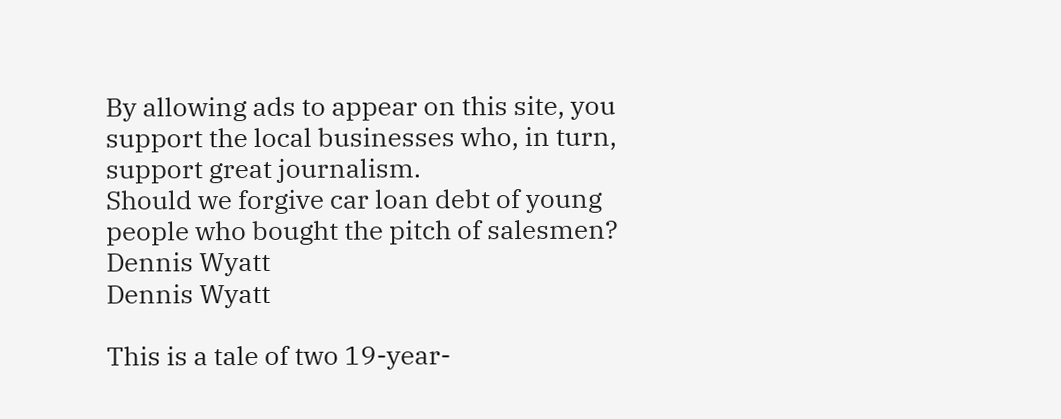By allowing ads to appear on this site, you support the local businesses who, in turn, support great journalism.
Should we forgive car loan debt of young people who bought the pitch of salesmen?
Dennis Wyatt
Dennis Wyatt

This is a tale of two 19-year-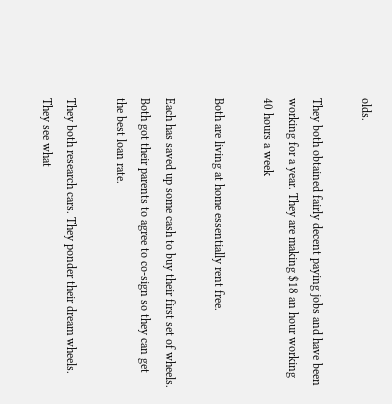olds.

They both obtained fairly decent paying jobs and have been working for a year. They are making $18 an hour working 40 hours a week

Both are living at home essentially rent free.

Each has saved up some cash to buy their first set of wheels. Both got their parents to agree to co-sign so they can get the best loan rate.

They both research cars. They ponder their dream wheels. They see what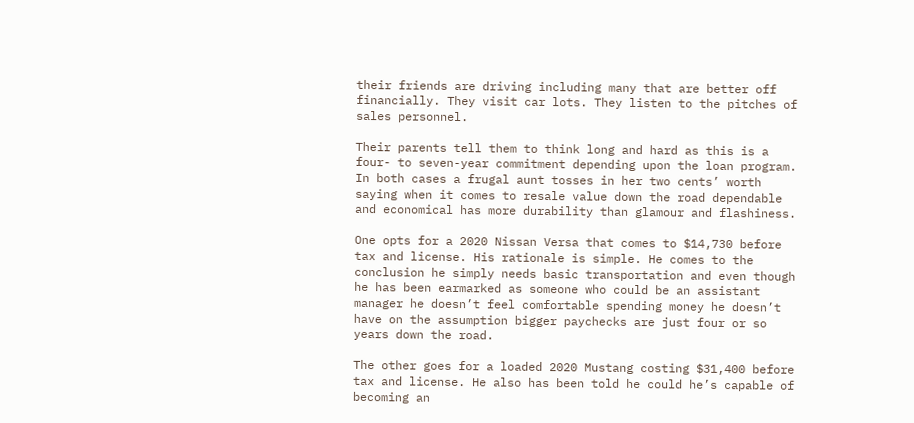their friends are driving including many that are better off financially. They visit car lots. They listen to the pitches of sales personnel.

Their parents tell them to think long and hard as this is a four- to seven-year commitment depending upon the loan program. In both cases a frugal aunt tosses in her two cents’ worth saying when it comes to resale value down the road dependable and economical has more durability than glamour and flashiness.

One opts for a 2020 Nissan Versa that comes to $14,730 before tax and license. His rationale is simple. He comes to the conclusion he simply needs basic transportation and even though he has been earmarked as someone who could be an assistant manager he doesn’t feel comfortable spending money he doesn’t have on the assumption bigger paychecks are just four or so years down the road.

The other goes for a loaded 2020 Mustang costing $31,400 before tax and license. He also has been told he could he’s capable of becoming an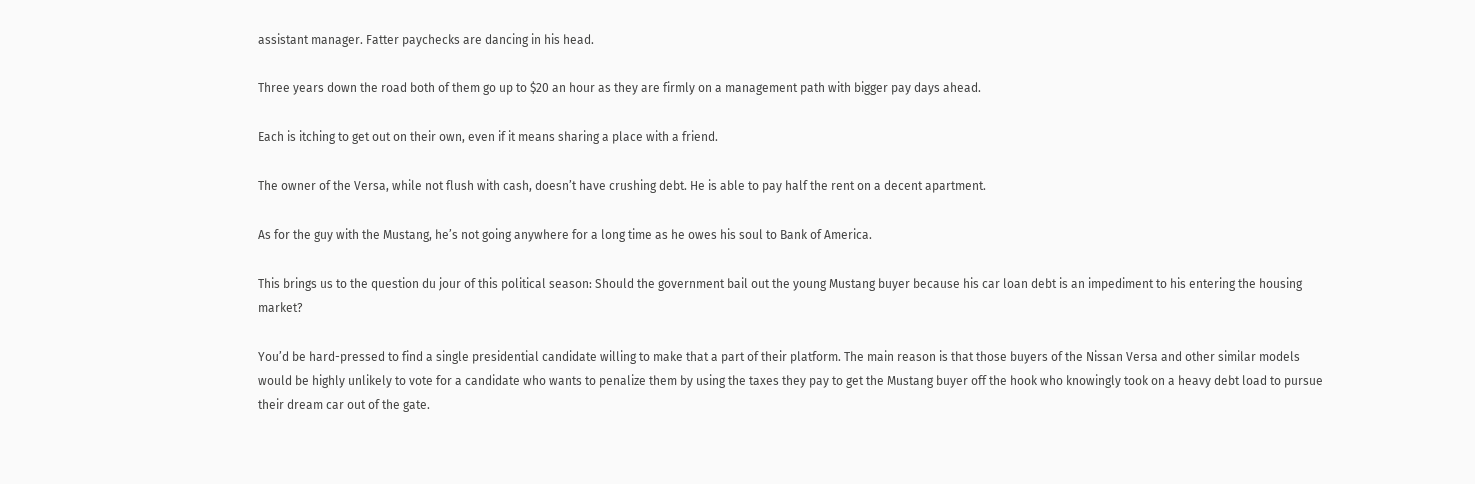assistant manager. Fatter paychecks are dancing in his head.

Three years down the road both of them go up to $20 an hour as they are firmly on a management path with bigger pay days ahead.

Each is itching to get out on their own, even if it means sharing a place with a friend.

The owner of the Versa, while not flush with cash, doesn’t have crushing debt. He is able to pay half the rent on a decent apartment.

As for the guy with the Mustang, he’s not going anywhere for a long time as he owes his soul to Bank of America.

This brings us to the question du jour of this political season: Should the government bail out the young Mustang buyer because his car loan debt is an impediment to his entering the housing market?

You’d be hard-pressed to find a single presidential candidate willing to make that a part of their platform. The main reason is that those buyers of the Nissan Versa and other similar models would be highly unlikely to vote for a candidate who wants to penalize them by using the taxes they pay to get the Mustang buyer off the hook who knowingly took on a heavy debt load to pursue their dream car out of the gate.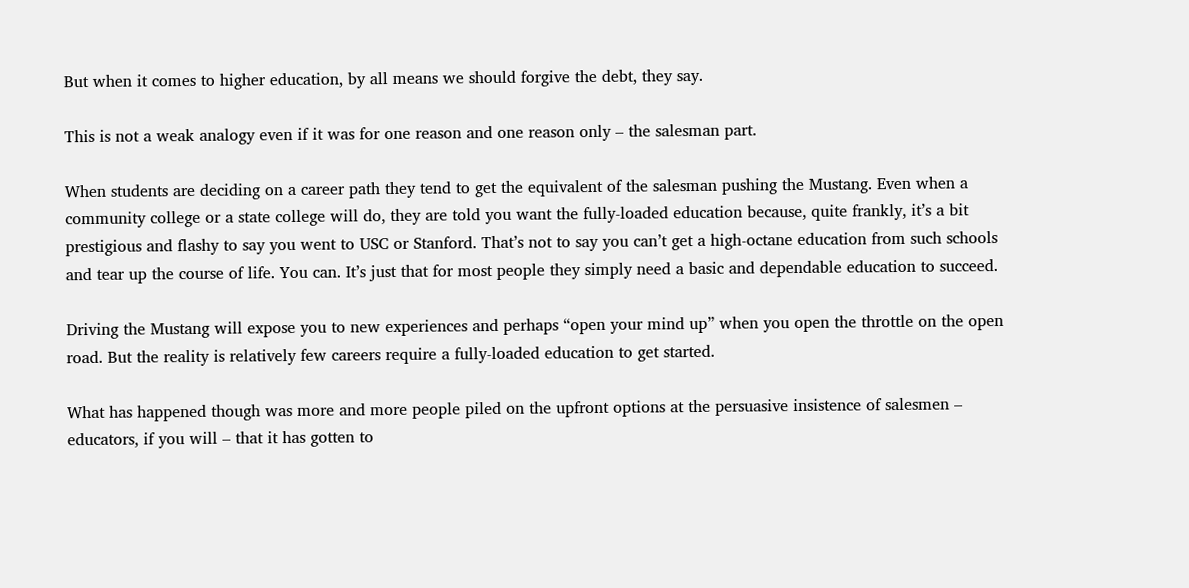But when it comes to higher education, by all means we should forgive the debt, they say.

This is not a weak analogy even if it was for one reason and one reason only – the salesman part.

When students are deciding on a career path they tend to get the equivalent of the salesman pushing the Mustang. Even when a community college or a state college will do, they are told you want the fully-loaded education because, quite frankly, it’s a bit prestigious and flashy to say you went to USC or Stanford. That’s not to say you can’t get a high-octane education from such schools and tear up the course of life. You can. It’s just that for most people they simply need a basic and dependable education to succeed.

Driving the Mustang will expose you to new experiences and perhaps “open your mind up” when you open the throttle on the open road. But the reality is relatively few careers require a fully-loaded education to get started.

What has happened though was more and more people piled on the upfront options at the persuasive insistence of salesmen – educators, if you will – that it has gotten to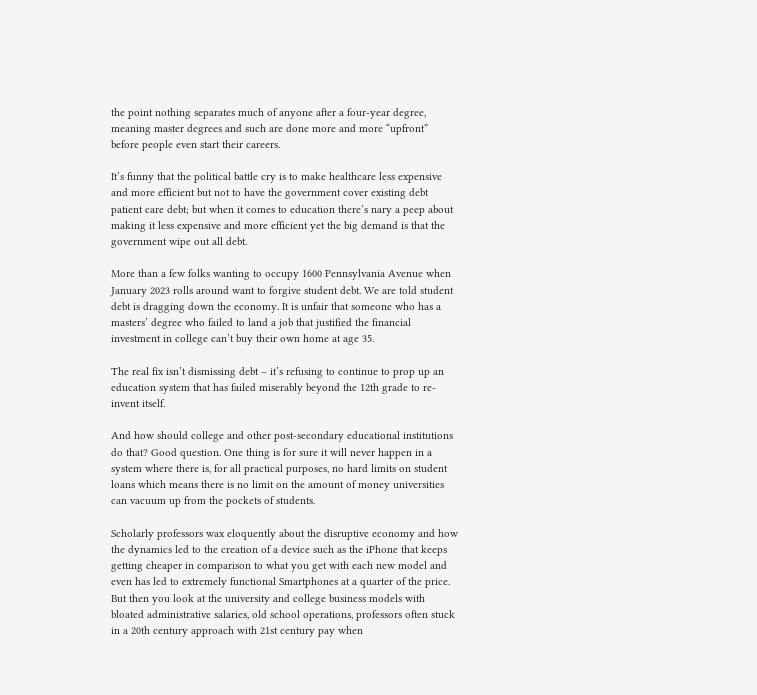the point nothing separates much of anyone after a four-year degree, meaning master degrees and such are done more and more “upfront” before people even start their careers.

It’s funny that the political battle cry is to make healthcare less expensive and more efficient but not to have the government cover existing debt patient care debt; but when it comes to education there’s nary a peep about making it less expensive and more efficient yet the big demand is that the government wipe out all debt.

More than a few folks wanting to occupy 1600 Pennsylvania Avenue when January 2023 rolls around want to forgive student debt. We are told student debt is dragging down the economy. It is unfair that someone who has a masters’ degree who failed to land a job that justified the financial investment in college can’t buy their own home at age 35.

The real fix isn’t dismissing debt – it’s refusing to continue to prop up an education system that has failed miserably beyond the 12th grade to re-invent itself.

And how should college and other post-secondary educational institutions do that? Good question. One thing is for sure it will never happen in a system where there is, for all practical purposes, no hard limits on student loans which means there is no limit on the amount of money universities can vacuum up from the pockets of students.

Scholarly professors wax eloquently about the disruptive economy and how the dynamics led to the creation of a device such as the iPhone that keeps getting cheaper in comparison to what you get with each new model and even has led to extremely functional Smartphones at a quarter of the price. But then you look at the university and college business models with bloated administrative salaries, old school operations, professors often stuck in a 20th century approach with 21st century pay when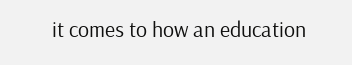it comes to how an education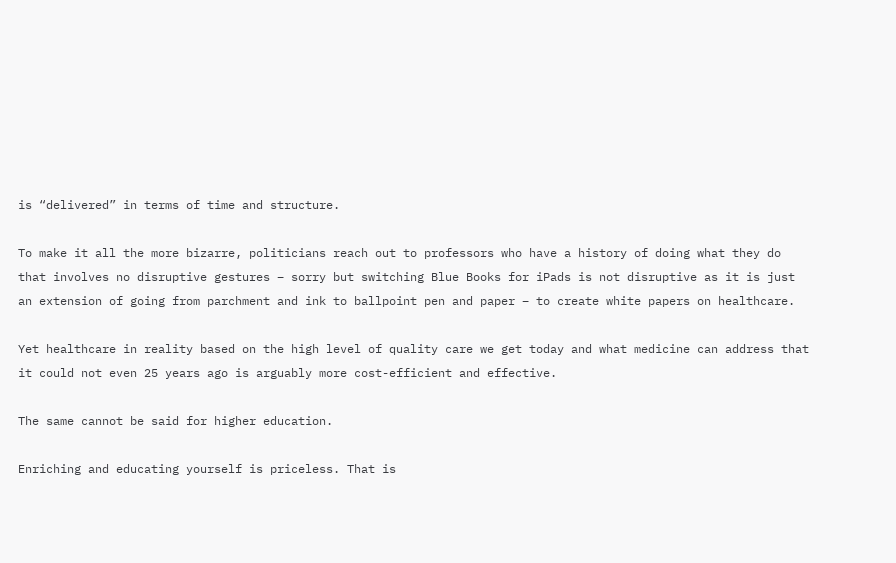is “delivered” in terms of time and structure.

To make it all the more bizarre, politicians reach out to professors who have a history of doing what they do that involves no disruptive gestures – sorry but switching Blue Books for iPads is not disruptive as it is just an extension of going from parchment and ink to ballpoint pen and paper – to create white papers on healthcare.

Yet healthcare in reality based on the high level of quality care we get today and what medicine can address that it could not even 25 years ago is arguably more cost-efficient and effective.

The same cannot be said for higher education.

Enriching and educating yourself is priceless. That is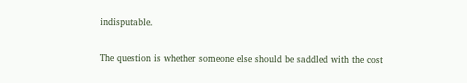indisputable.

The question is whether someone else should be saddled with the cost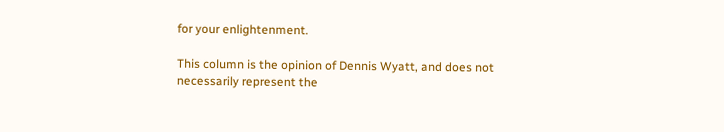for your enlightenment.

This column is the opinion of Dennis Wyatt, and does not necessarily represent the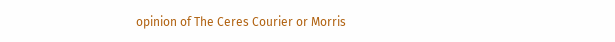opinion of The Ceres Courier or Morris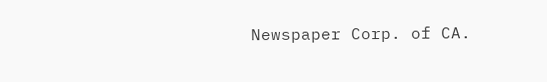Newspaper Corp. of CA.